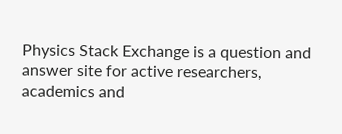Physics Stack Exchange is a question and answer site for active researchers, academics and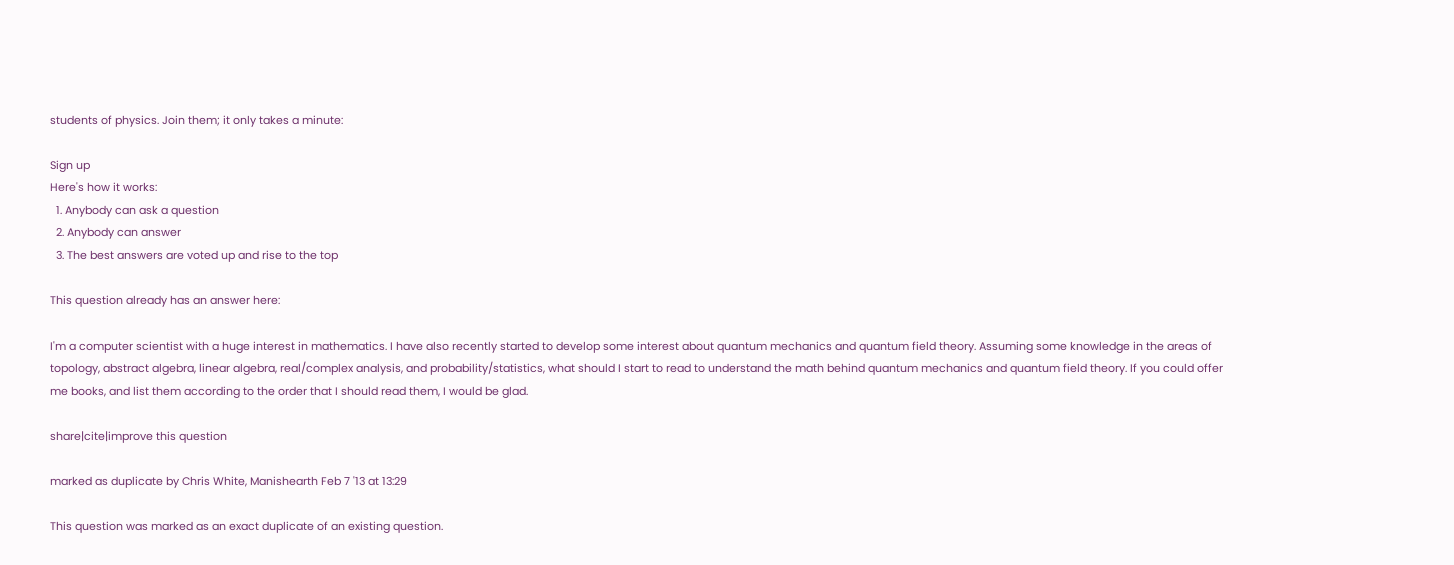students of physics. Join them; it only takes a minute:

Sign up
Here's how it works:
  1. Anybody can ask a question
  2. Anybody can answer
  3. The best answers are voted up and rise to the top

This question already has an answer here:

I'm a computer scientist with a huge interest in mathematics. I have also recently started to develop some interest about quantum mechanics and quantum field theory. Assuming some knowledge in the areas of topology, abstract algebra, linear algebra, real/complex analysis, and probability/statistics, what should I start to read to understand the math behind quantum mechanics and quantum field theory. If you could offer me books, and list them according to the order that I should read them, I would be glad.

share|cite|improve this question

marked as duplicate by Chris White, Manishearth Feb 7 '13 at 13:29

This question was marked as an exact duplicate of an existing question.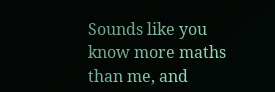Sounds like you know more maths than me, and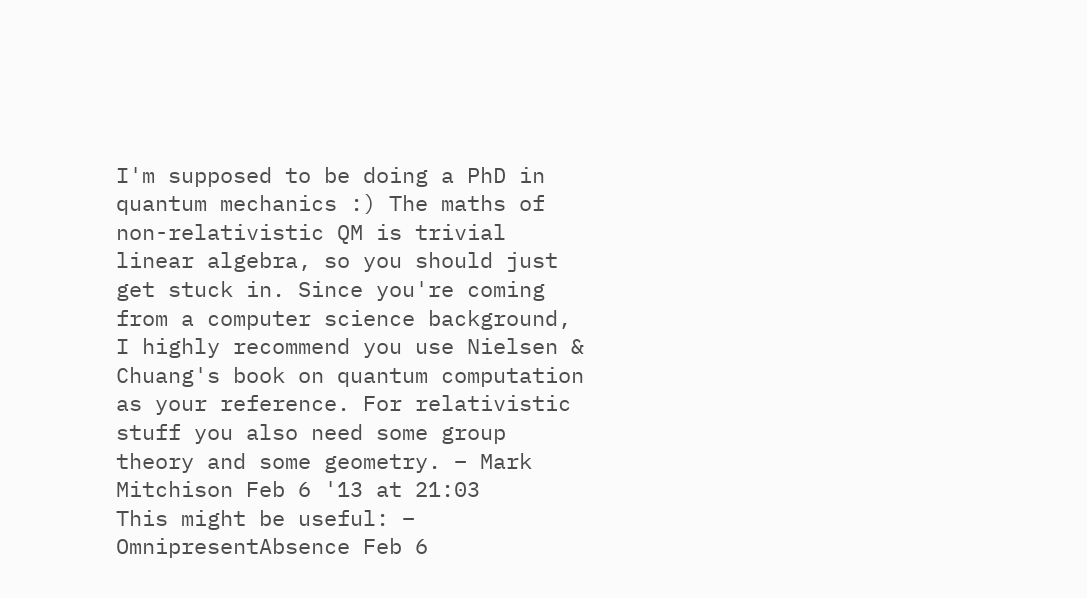I'm supposed to be doing a PhD in quantum mechanics :) The maths of non-relativistic QM is trivial linear algebra, so you should just get stuck in. Since you're coming from a computer science background, I highly recommend you use Nielsen & Chuang's book on quantum computation as your reference. For relativistic stuff you also need some group theory and some geometry. – Mark Mitchison Feb 6 '13 at 21:03
This might be useful: – OmnipresentAbsence Feb 6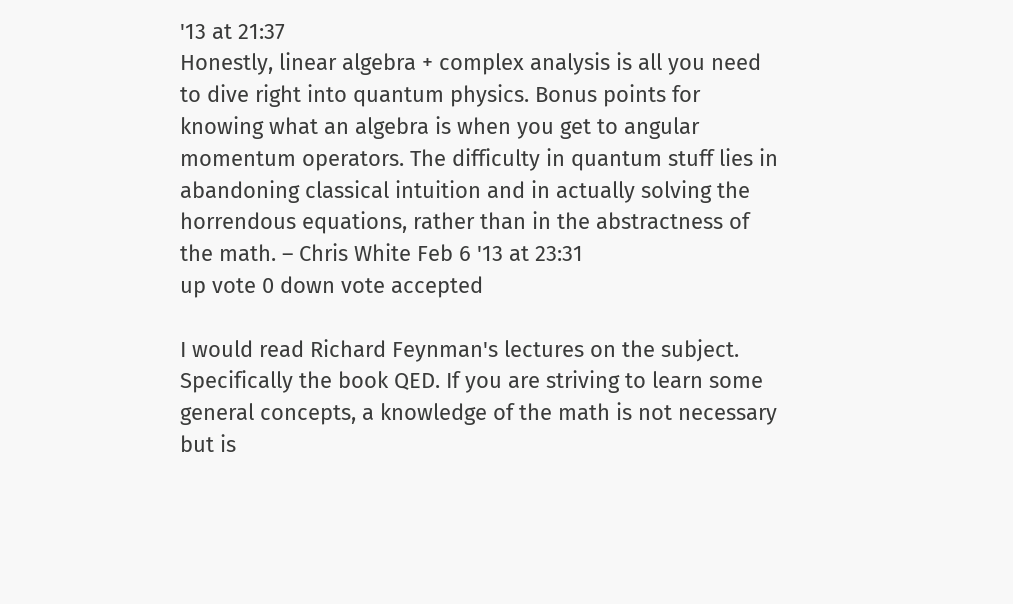'13 at 21:37
Honestly, linear algebra + complex analysis is all you need to dive right into quantum physics. Bonus points for knowing what an algebra is when you get to angular momentum operators. The difficulty in quantum stuff lies in abandoning classical intuition and in actually solving the horrendous equations, rather than in the abstractness of the math. – Chris White Feb 6 '13 at 23:31
up vote 0 down vote accepted

I would read Richard Feynman's lectures on the subject. Specifically the book QED. If you are striving to learn some general concepts, a knowledge of the math is not necessary but is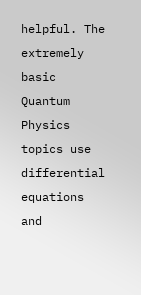helpful. The extremely basic Quantum Physics topics use differential equations and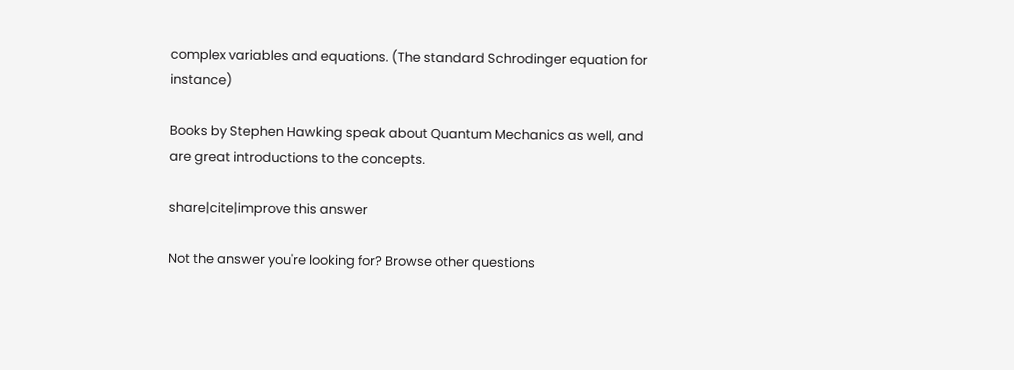complex variables and equations. (The standard Schrodinger equation for instance)

Books by Stephen Hawking speak about Quantum Mechanics as well, and are great introductions to the concepts.

share|cite|improve this answer

Not the answer you're looking for? Browse other questions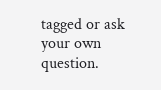tagged or ask your own question.